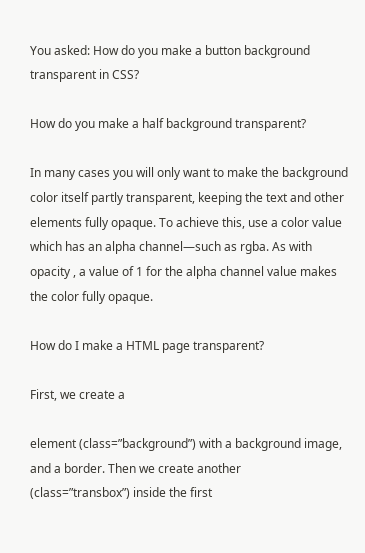You asked: How do you make a button background transparent in CSS?

How do you make a half background transparent?

In many cases you will only want to make the background color itself partly transparent, keeping the text and other elements fully opaque. To achieve this, use a color value which has an alpha channel—such as rgba. As with opacity , a value of 1 for the alpha channel value makes the color fully opaque.

How do I make a HTML page transparent?

First, we create a

element (class=”background”) with a background image, and a border. Then we create another
(class=”transbox”) inside the first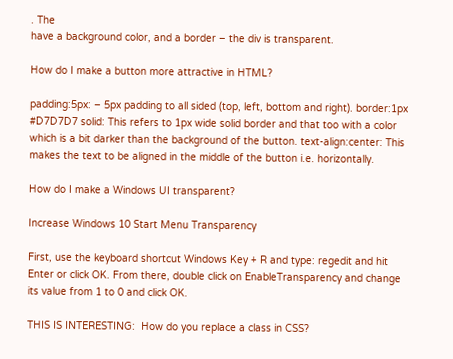. The
have a background color, and a border – the div is transparent.

How do I make a button more attractive in HTML?

padding:5px: – 5px padding to all sided (top, left, bottom and right). border:1px #D7D7D7 solid: This refers to 1px wide solid border and that too with a color which is a bit darker than the background of the button. text-align:center: This makes the text to be aligned in the middle of the button i.e. horizontally.

How do I make a Windows UI transparent?

Increase Windows 10 Start Menu Transparency

First, use the keyboard shortcut Windows Key + R and type: regedit and hit Enter or click OK. From there, double click on EnableTransparency and change its value from 1 to 0 and click OK.

THIS IS INTERESTING:  How do you replace a class in CSS?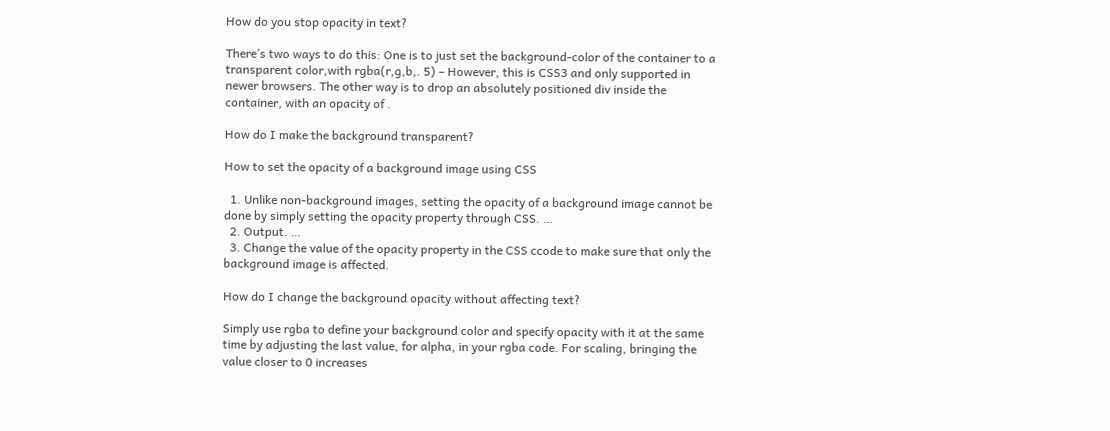How do you stop opacity in text?

There’s two ways to do this: One is to just set the background-color of the container to a transparent color,with rgba(r,g,b,. 5) – However, this is CSS3 and only supported in newer browsers. The other way is to drop an absolutely positioned div inside the container, with an opacity of .

How do I make the background transparent?

How to set the opacity of a background image using CSS

  1. Unlike non-background images, setting the opacity of a background image cannot be done by simply setting the opacity property through CSS. …
  2. Output. …
  3. Change the value of the opacity property in the CSS ccode to make sure that only the background image is affected.

How do I change the background opacity without affecting text?

Simply use rgba to define your background color and specify opacity with it at the same time by adjusting the last value, for alpha, in your rgba code. For scaling, bringing the value closer to 0 increases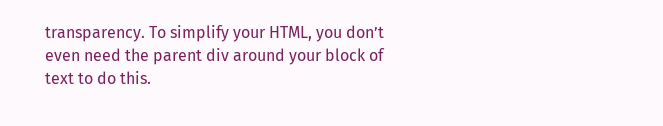transparency. To simplify your HTML, you don’t even need the parent div around your block of text to do this.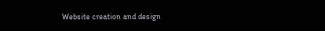Website creation and design